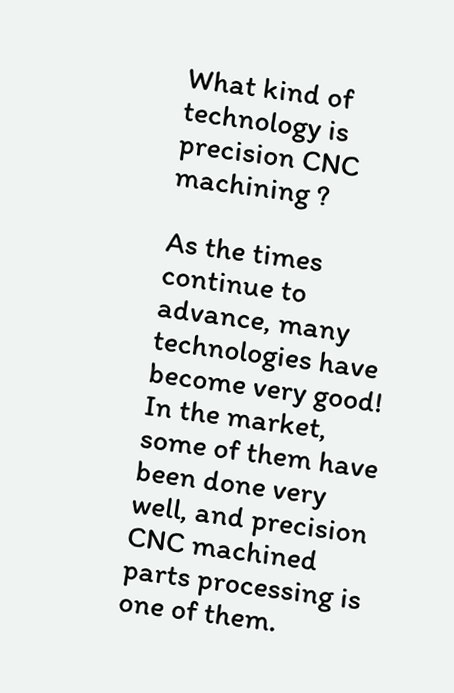What kind of technology is precision CNC machining ?

As the times continue to advance, many technologies have become very good! In the market, some of them have been done very well, and precision CNC machined parts processing is one of them.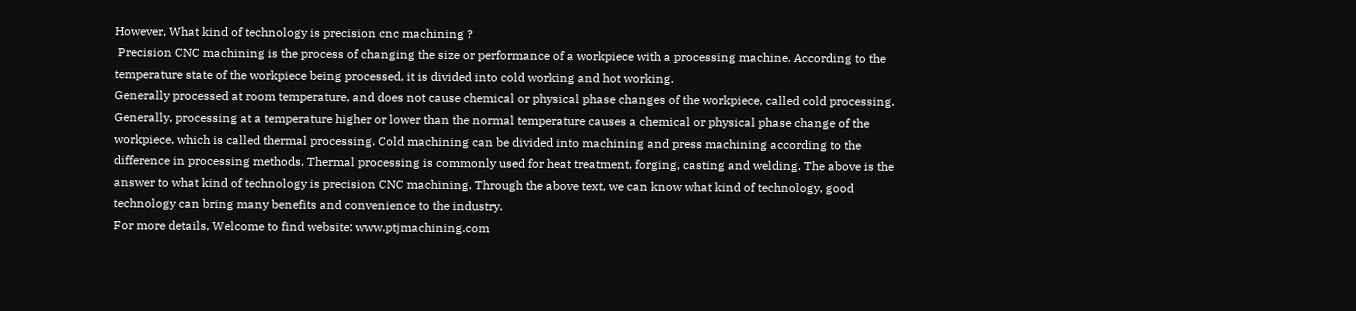However, What kind of technology is precision cnc machining ?
 Precision CNC machining is the process of changing the size or performance of a workpiece with a processing machine. According to the temperature state of the workpiece being processed, it is divided into cold working and hot working.
Generally processed at room temperature, and does not cause chemical or physical phase changes of the workpiece, called cold processing. Generally, processing at a temperature higher or lower than the normal temperature causes a chemical or physical phase change of the workpiece, which is called thermal processing. Cold machining can be divided into machining and press machining according to the difference in processing methods. Thermal processing is commonly used for heat treatment, forging, casting and welding. The above is the answer to what kind of technology is precision CNC machining. Through the above text, we can know what kind of technology, good technology can bring many benefits and convenience to the industry.
For more details, Welcome to find website: www.ptjmachining.com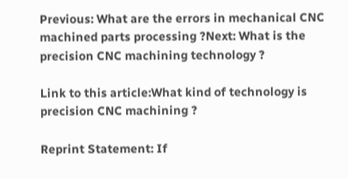Previous: What are the errors in mechanical CNC machined parts processing ?Next: What is the precision CNC machining technology ?

Link to this article:What kind of technology is precision CNC machining ?

Reprint Statement: If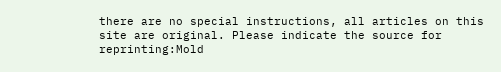there are no special instructions, all articles on this site are original. Please indicate the source for reprinting:Mold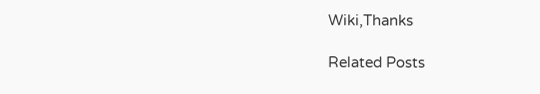Wiki,Thanks

Related Posts